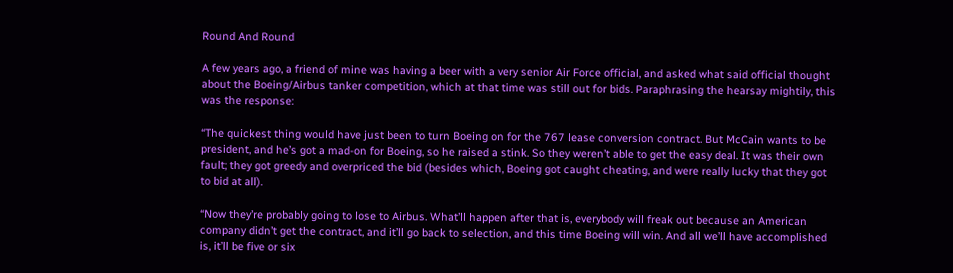Round And Round

A few years ago, a friend of mine was having a beer with a very senior Air Force official, and asked what said official thought about the Boeing/Airbus tanker competition, which at that time was still out for bids. Paraphrasing the hearsay mightily, this was the response:

“The quickest thing would have just been to turn Boeing on for the 767 lease conversion contract. But McCain wants to be president, and he’s got a mad-on for Boeing, so he raised a stink. So they weren’t able to get the easy deal. It was their own fault; they got greedy and overpriced the bid (besides which, Boeing got caught cheating, and were really lucky that they got to bid at all).

“Now they’re probably going to lose to Airbus. What’ll happen after that is, everybody will freak out because an American company didn’t get the contract, and it’ll go back to selection, and this time Boeing will win. And all we’ll have accomplished is, it’ll be five or six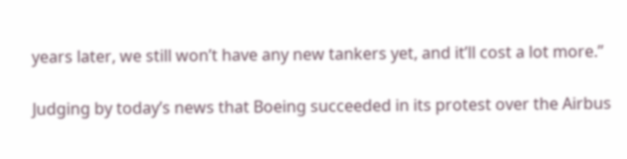years later, we still won’t have any new tankers yet, and it’ll cost a lot more.”

Judging by today’s news that Boeing succeeded in its protest over the Airbus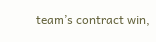team’s contract win,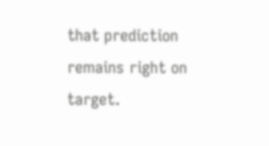that prediction remains right on target.